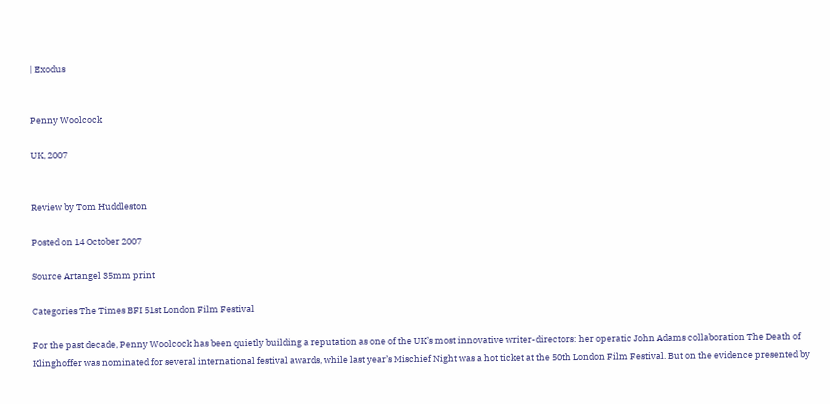| Exodus


Penny Woolcock

UK, 2007


Review by Tom Huddleston

Posted on 14 October 2007

Source Artangel 35mm print

Categories The Times BFI 51st London Film Festival

For the past decade, Penny Woolcock has been quietly building a reputation as one of the UK’s most innovative writer-directors: her operatic John Adams collaboration The Death of Klinghoffer was nominated for several international festival awards, while last year’s Mischief Night was a hot ticket at the 50th London Film Festival. But on the evidence presented by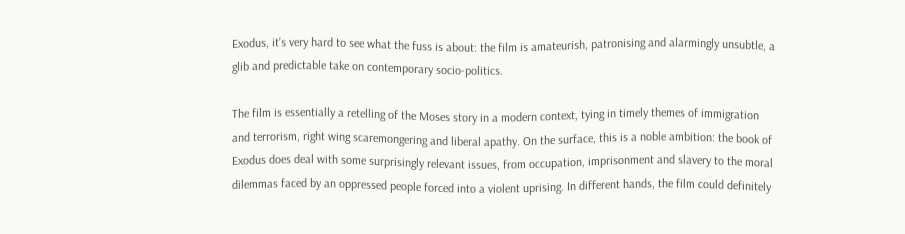Exodus, it’s very hard to see what the fuss is about: the film is amateurish, patronising and alarmingly unsubtle, a glib and predictable take on contemporary socio-politics.

The film is essentially a retelling of the Moses story in a modern context, tying in timely themes of immigration and terrorism, right wing scaremongering and liberal apathy. On the surface, this is a noble ambition: the book of Exodus does deal with some surprisingly relevant issues, from occupation, imprisonment and slavery to the moral dilemmas faced by an oppressed people forced into a violent uprising. In different hands, the film could definitely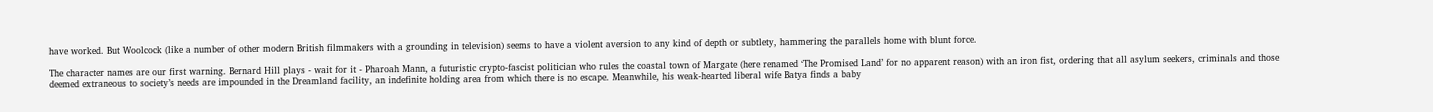have worked. But Woolcock (like a number of other modern British filmmakers with a grounding in television) seems to have a violent aversion to any kind of depth or subtlety, hammering the parallels home with blunt force.

The character names are our first warning. Bernard Hill plays - wait for it - Pharoah Mann, a futuristic crypto-fascist politician who rules the coastal town of Margate (here renamed ‘The Promised Land’ for no apparent reason) with an iron fist, ordering that all asylum seekers, criminals and those deemed extraneous to society’s needs are impounded in the Dreamland facility, an indefinite holding area from which there is no escape. Meanwhile, his weak-hearted liberal wife Batya finds a baby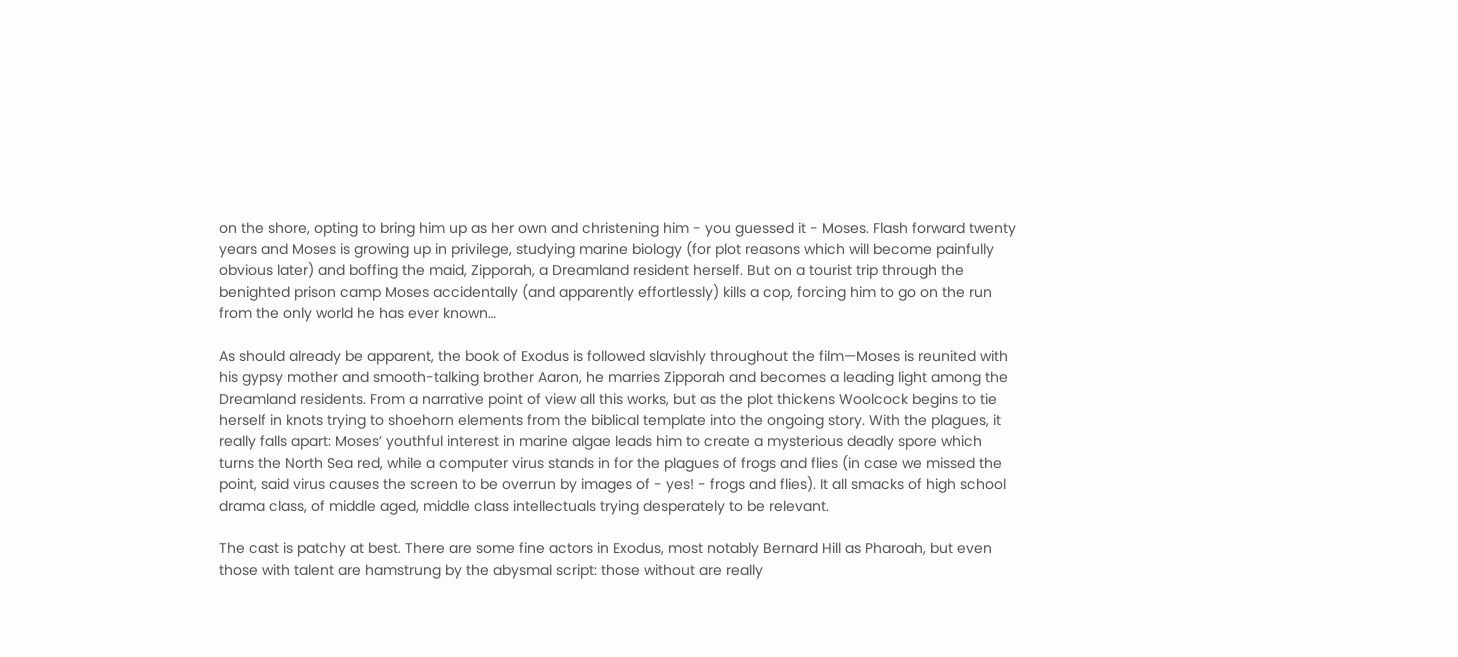on the shore, opting to bring him up as her own and christening him - you guessed it - Moses. Flash forward twenty years and Moses is growing up in privilege, studying marine biology (for plot reasons which will become painfully obvious later) and boffing the maid, Zipporah, a Dreamland resident herself. But on a tourist trip through the benighted prison camp Moses accidentally (and apparently effortlessly) kills a cop, forcing him to go on the run from the only world he has ever known…

As should already be apparent, the book of Exodus is followed slavishly throughout the film—Moses is reunited with his gypsy mother and smooth-talking brother Aaron, he marries Zipporah and becomes a leading light among the Dreamland residents. From a narrative point of view all this works, but as the plot thickens Woolcock begins to tie herself in knots trying to shoehorn elements from the biblical template into the ongoing story. With the plagues, it really falls apart: Moses’ youthful interest in marine algae leads him to create a mysterious deadly spore which turns the North Sea red, while a computer virus stands in for the plagues of frogs and flies (in case we missed the point, said virus causes the screen to be overrun by images of - yes! - frogs and flies). It all smacks of high school drama class, of middle aged, middle class intellectuals trying desperately to be relevant.

The cast is patchy at best. There are some fine actors in Exodus, most notably Bernard Hill as Pharoah, but even those with talent are hamstrung by the abysmal script: those without are really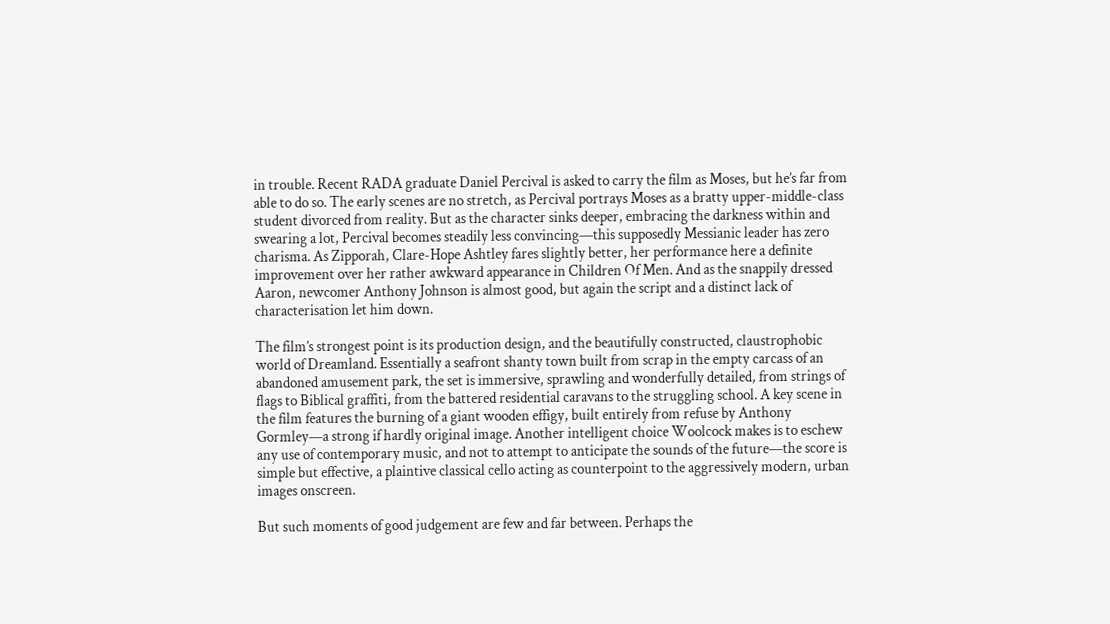in trouble. Recent RADA graduate Daniel Percival is asked to carry the film as Moses, but he’s far from able to do so. The early scenes are no stretch, as Percival portrays Moses as a bratty upper-middle-class student divorced from reality. But as the character sinks deeper, embracing the darkness within and swearing a lot, Percival becomes steadily less convincing—this supposedly Messianic leader has zero charisma. As Zipporah, Clare-Hope Ashtley fares slightly better, her performance here a definite improvement over her rather awkward appearance in Children Of Men. And as the snappily dressed Aaron, newcomer Anthony Johnson is almost good, but again the script and a distinct lack of characterisation let him down.

The film’s strongest point is its production design, and the beautifully constructed, claustrophobic world of Dreamland. Essentially a seafront shanty town built from scrap in the empty carcass of an abandoned amusement park, the set is immersive, sprawling and wonderfully detailed, from strings of flags to Biblical graffiti, from the battered residential caravans to the struggling school. A key scene in the film features the burning of a giant wooden effigy, built entirely from refuse by Anthony Gormley—a strong if hardly original image. Another intelligent choice Woolcock makes is to eschew any use of contemporary music, and not to attempt to anticipate the sounds of the future—the score is simple but effective, a plaintive classical cello acting as counterpoint to the aggressively modern, urban images onscreen.

But such moments of good judgement are few and far between. Perhaps the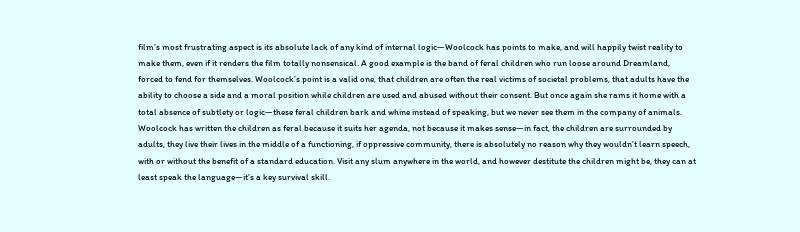film’s most frustrating aspect is its absolute lack of any kind of internal logic—Woolcock has points to make, and will happily twist reality to make them, even if it renders the film totally nonsensical. A good example is the band of feral children who run loose around Dreamland, forced to fend for themselves. Woolcock’s point is a valid one, that children are often the real victims of societal problems, that adults have the ability to choose a side and a moral position while children are used and abused without their consent. But once again she rams it home with a total absence of subtlety or logic—these feral children bark and whine instead of speaking, but we never see them in the company of animals. Woolcock has written the children as feral because it suits her agenda, not because it makes sense—in fact, the children are surrounded by adults, they live their lives in the middle of a functioning, if oppressive community, there is absolutely no reason why they wouldn’t learn speech, with or without the benefit of a standard education. Visit any slum anywhere in the world, and however destitute the children might be, they can at least speak the language—it’s a key survival skill.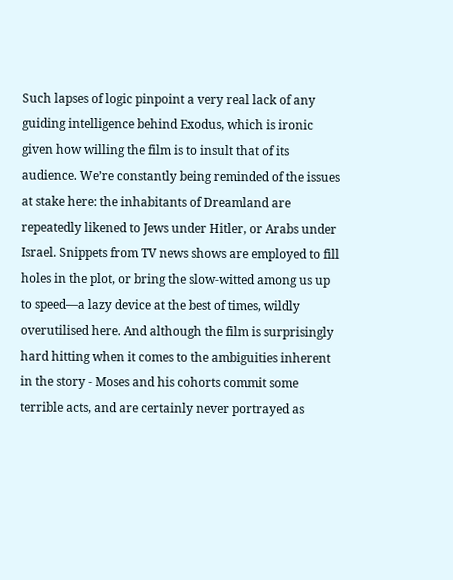Such lapses of logic pinpoint a very real lack of any guiding intelligence behind Exodus, which is ironic given how willing the film is to insult that of its audience. We’re constantly being reminded of the issues at stake here: the inhabitants of Dreamland are repeatedly likened to Jews under Hitler, or Arabs under Israel. Snippets from TV news shows are employed to fill holes in the plot, or bring the slow-witted among us up to speed—a lazy device at the best of times, wildly overutilised here. And although the film is surprisingly hard hitting when it comes to the ambiguities inherent in the story - Moses and his cohorts commit some terrible acts, and are certainly never portrayed as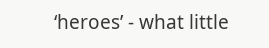‘heroes’ - what little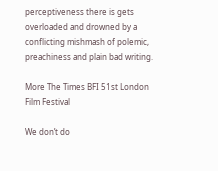perceptiveness there is gets overloaded and drowned by a conflicting mishmash of polemic, preachiness and plain bad writing.

More The Times BFI 51st London Film Festival

We don’t do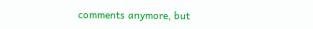comments anymore, but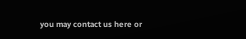you may contact us here or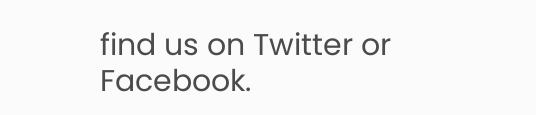find us on Twitter or Facebook.